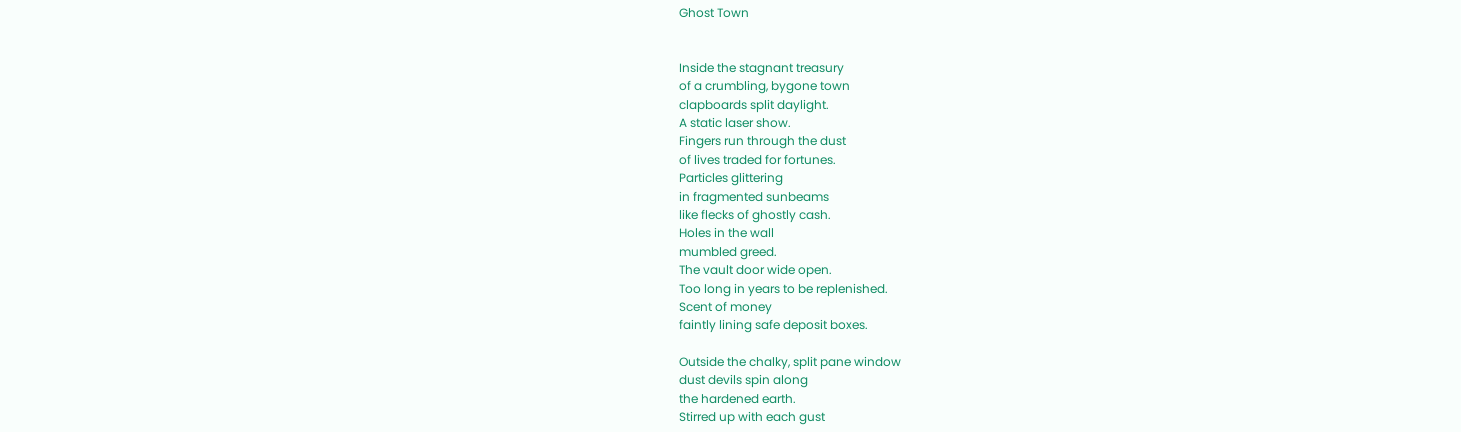Ghost Town


Inside the stagnant treasury
of a crumbling, bygone town
clapboards split daylight.
A static laser show.
Fingers run through the dust
of lives traded for fortunes.
Particles glittering
in fragmented sunbeams
like flecks of ghostly cash.
Holes in the wall
mumbled greed.
The vault door wide open.
Too long in years to be replenished.
Scent of money
faintly lining safe deposit boxes.

Outside the chalky, split pane window
dust devils spin along
the hardened earth.
Stirred up with each gust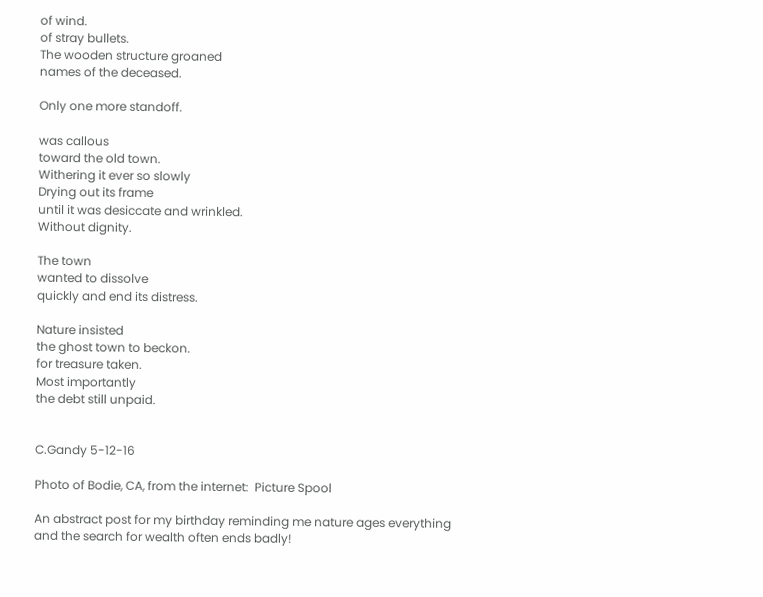of wind.
of stray bullets.
The wooden structure groaned
names of the deceased.

Only one more standoff.

was callous
toward the old town.
Withering it ever so slowly
Drying out its frame
until it was desiccate and wrinkled.
Without dignity.

The town
wanted to dissolve
quickly and end its distress.

Nature insisted
the ghost town to beckon.
for treasure taken.
Most importantly
the debt still unpaid.


C.Gandy 5-12-16

Photo of Bodie, CA, from the internet:  Picture Spool

An abstract post for my birthday reminding me nature ages everything
and the search for wealth often ends badly!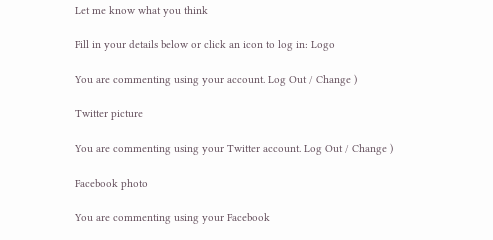Let me know what you think

Fill in your details below or click an icon to log in: Logo

You are commenting using your account. Log Out / Change )

Twitter picture

You are commenting using your Twitter account. Log Out / Change )

Facebook photo

You are commenting using your Facebook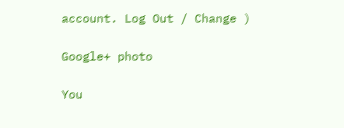account. Log Out / Change )

Google+ photo

You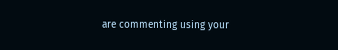are commenting using your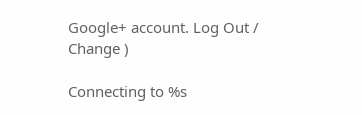Google+ account. Log Out / Change )

Connecting to %s